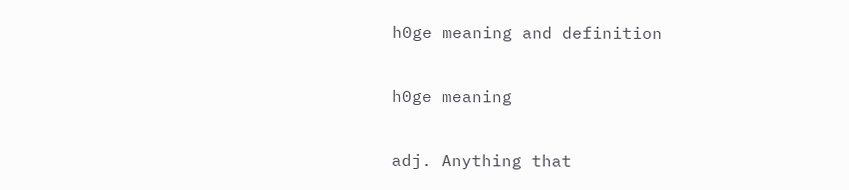h0ge meaning and definition

h0ge meaning

adj. Anything that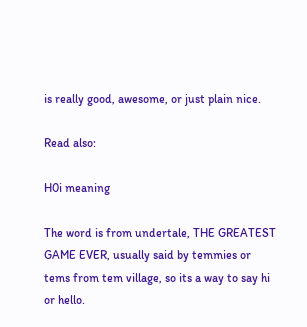is really good, awesome, or just plain nice.

Read also:

H0i meaning

The word is from undertale, THE GREATEST GAME EVER, usually said by temmies or tems from tem village, so its a way to say hi or hello.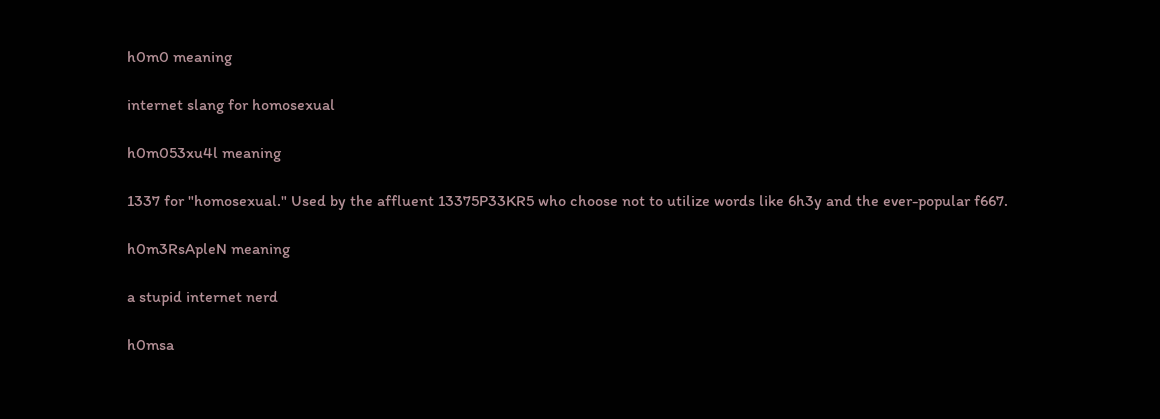h0m0 meaning

internet slang for homosexual

h0m053xu4l meaning

1337 for "homosexual." Used by the affluent 13375P33KR5 who choose not to utilize words like 6h3y and the ever-popular f667.

h0m3RsApleN meaning

a stupid internet nerd

h0msa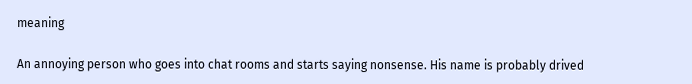meaning

An annoying person who goes into chat rooms and starts saying nonsense. His name is probably drived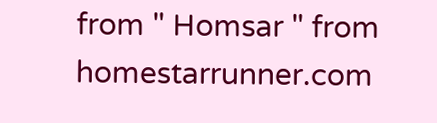from " Homsar " from homestarrunner.com